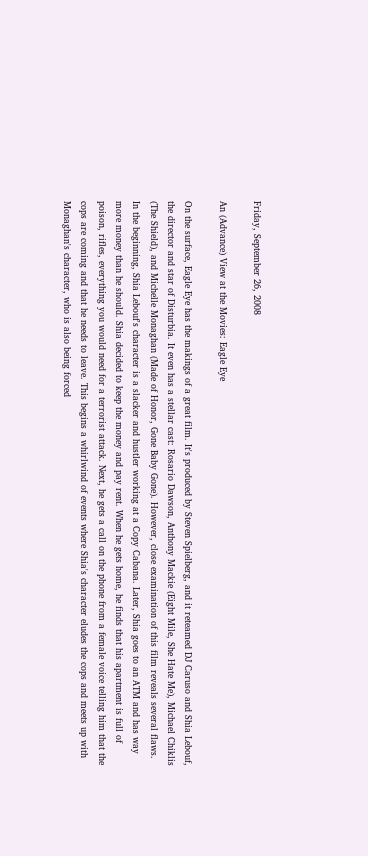Friday, September 26, 2008

An (Advance) View at the Movies: Eagle Eye

On the surface, Eagle Eye has the makings of a great film. It's produced by Steven Spielberg, and it reteamed DJ Caruso and Shia Lebouf, the director and star of Disturbia. It even has a stellar cast: Rosario Dawson, Anthony Mackie (Eight Mile, She Hate Me), Michael Chiklis (The Shield), and Michelle Monaghan (Made of Honor, Gone Baby Gone). However, close examination of this film reveals several flaws. In the beginning, Shia Lebouf's character is a slacker and hustler working at a Copy Cabana. Later, Shia goes to an ATM and has way more money than he should. Shia decided to keep the money and pay rent. When he gets home, he finds that his apartment is full of poison, rifles, everything you would need for a terrorist attack. Next, he gets a call on the phone from a female voice telling him that the cops are coming and that he needs to leave. This begins a whirlwind of events where Shia's character eludes the cops and meets up with Monaghan's character, who is also being forced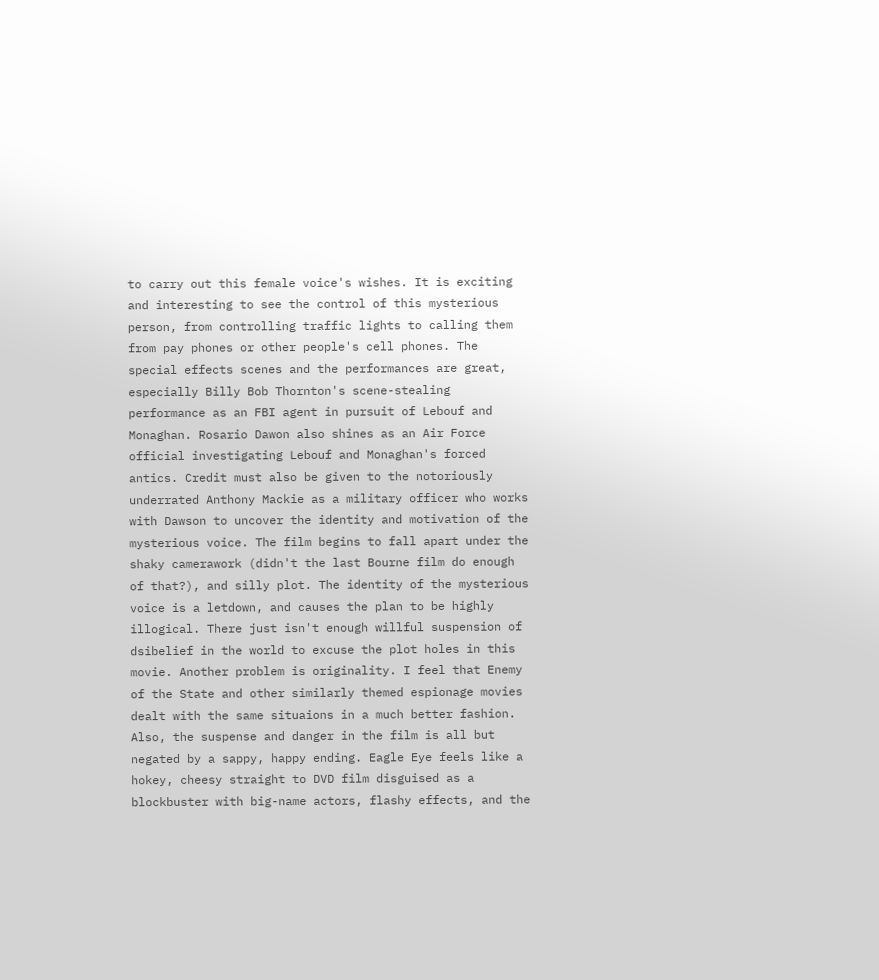to carry out this female voice's wishes. It is exciting and interesting to see the control of this mysterious person, from controlling traffic lights to calling them from pay phones or other people's cell phones. The special effects scenes and the performances are great, especially Billy Bob Thornton's scene-stealing performance as an FBI agent in pursuit of Lebouf and Monaghan. Rosario Dawon also shines as an Air Force official investigating Lebouf and Monaghan's forced antics. Credit must also be given to the notoriously underrated Anthony Mackie as a military officer who works with Dawson to uncover the identity and motivation of the mysterious voice. The film begins to fall apart under the shaky camerawork (didn't the last Bourne film do enough of that?), and silly plot. The identity of the mysterious voice is a letdown, and causes the plan to be highly illogical. There just isn't enough willful suspension of dsibelief in the world to excuse the plot holes in this movie. Another problem is originality. I feel that Enemy of the State and other similarly themed espionage movies dealt with the same situaions in a much better fashion. Also, the suspense and danger in the film is all but negated by a sappy, happy ending. Eagle Eye feels like a hokey, cheesy straight to DVD film disguised as a blockbuster with big-name actors, flashy effects, and the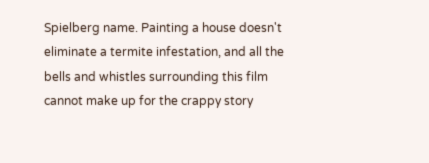Spielberg name. Painting a house doesn't eliminate a termite infestation, and all the bells and whistles surrounding this film cannot make up for the crappy story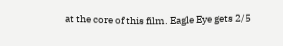at the core of this film. Eagle Eye gets 2/5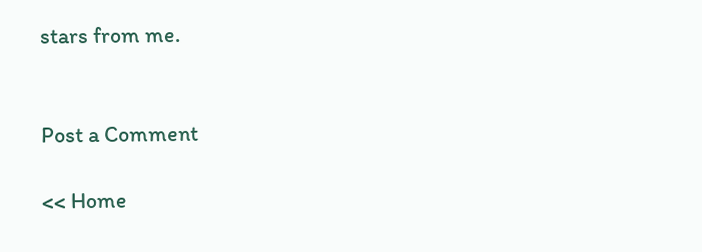stars from me.


Post a Comment

<< Home